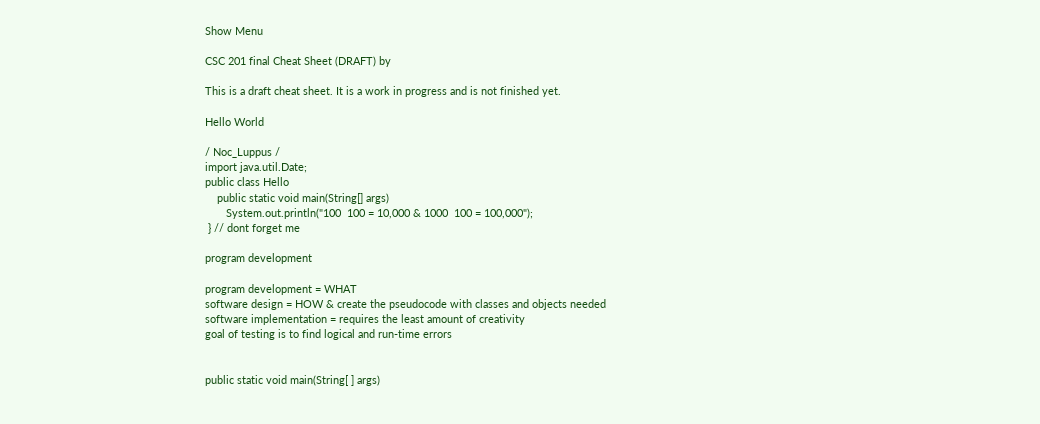Show Menu

CSC 201 final Cheat Sheet (DRAFT) by

This is a draft cheat sheet. It is a work in progress and is not finished yet.

Hello World

/ Noc_Luppus /
import java.util.Date;
public class Hello
    public static void main(String[] args)
       System.out.println("100  100 = 10,000 & 1000  100 = 100,000");
 } // dont forget me

program development

program development = WHAT
software design = HOW & create the pseudocode with classes and objects needed
software implementation = requires the least amount of creativity
goal of testing is to find logical and run-time errors


public static void main(String[ ] args)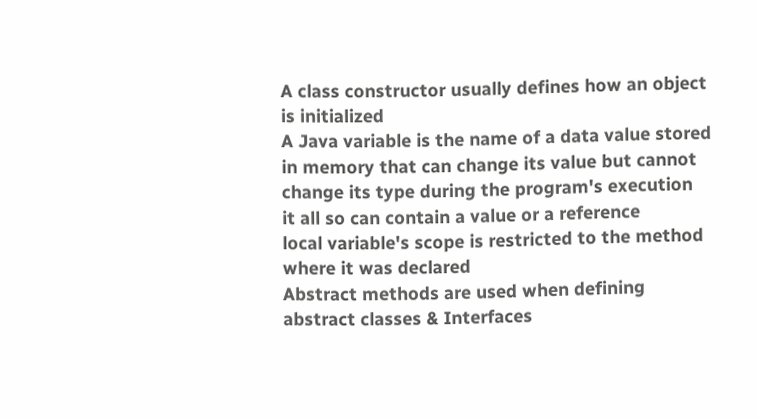A class constructor usually defines how an object is initialized
A Java variable is the name of a data value stored in memory that can change its value but cannot change its type during the program's execution
it all so can contain a value or a reference
local variable's scope is restricted to the method where it was declared
Abstract methods are used when defining abstract classes & Interfaces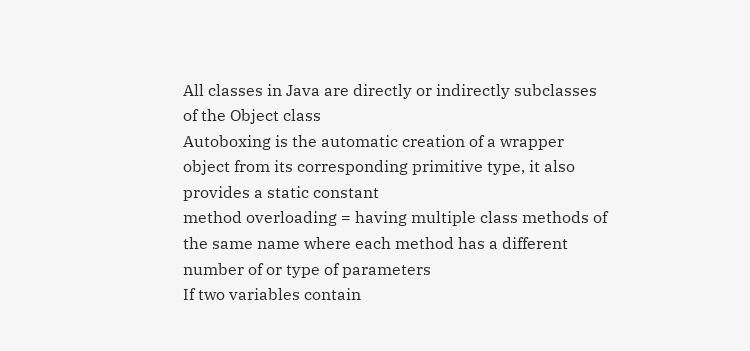All classes in Java are directly or indirectly subclasses of the Object class
Autoboxing is the automatic creation of a wrapper object from its corresponding primitive type, it also provides a static constant
method overloading = having multiple class methods of the same name where each method has a different number of or type of parameters
If two variables contain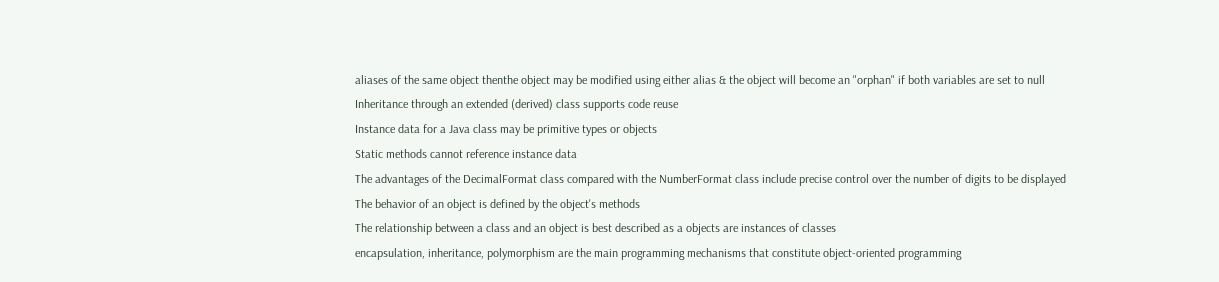aliases of the same object thenthe object may be modified using either alias & the object will become an "orphan" if both variables are set to null
Inheritance through an extended (derived) class supports code reuse
Instance data for a Java class may be primitive types or objects
Static methods cannot reference instance data
The advantages of the DecimalFormat class compared with the NumberFormat class include precise control over the number of digits to be displayed
The behavior of an object is defined by the object's methods
The relationship between a class and an object is best described as a objects are instances of classes
encapsulation, inheritance, polymorphism are the main programming mechanisms that constitute object-oriented programming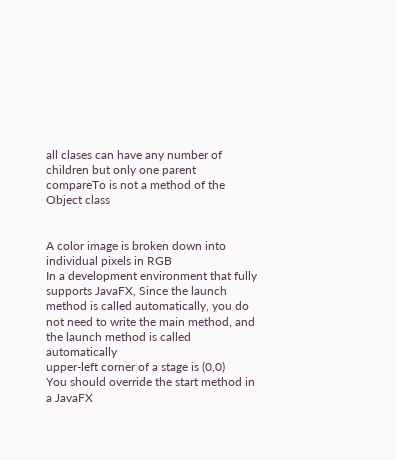all clases can have any number of children but only one parent
compareTo is not a method of the Object class


A color image is broken down into individual pixels in RGB
In a development environment that fully supports JavaFX, Since the launch method is called automatically, you do not need to write the main method, and the launch method is called automatically
upper-left corner of a stage is (0,0)
You should override the start method in a JavaFX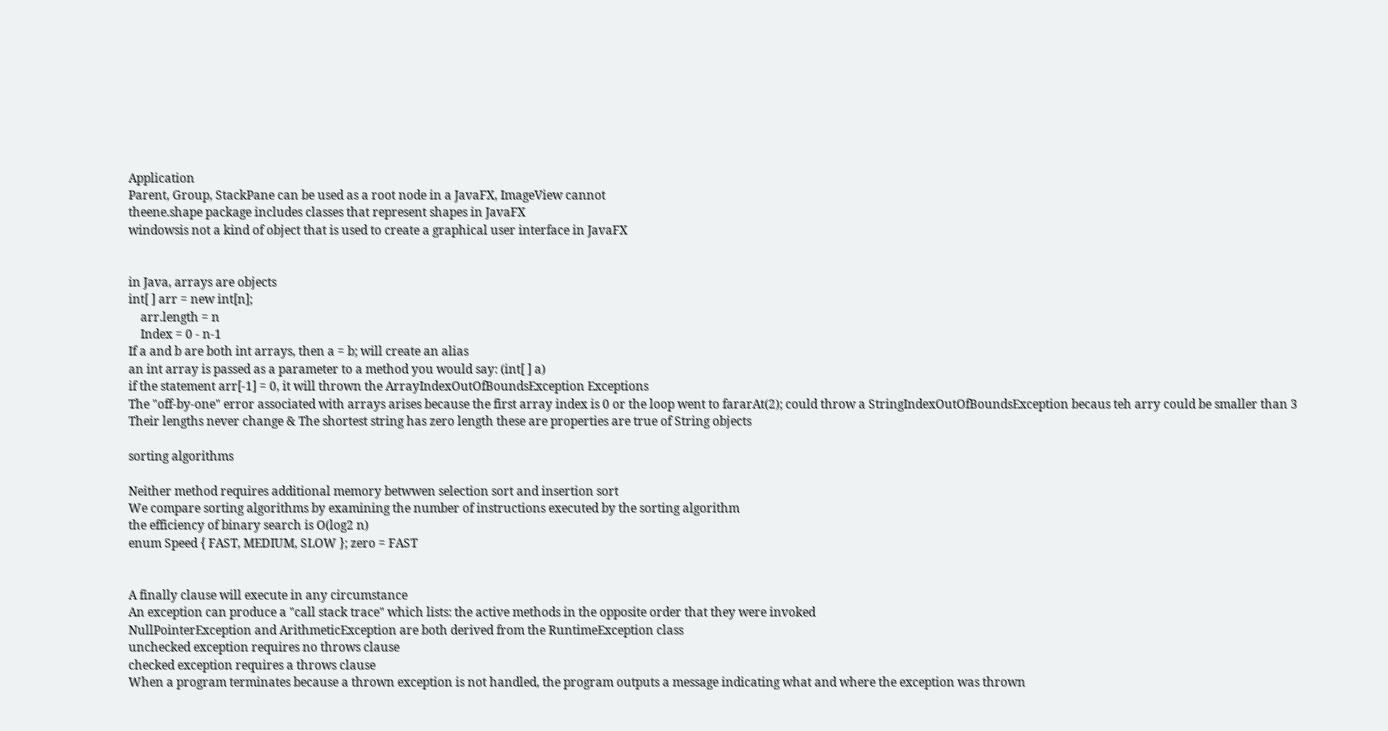Application
Parent, Group, StackPane can be used as a root node in a JavaFX, ImageView cannot
theene.shape package includes classes that represent shapes in JavaFX
windowsis not a kind of object that is used to create a graphical user interface in JavaFX


in Java, arrays are objects
int[ ] arr = new int[n];
    arr.length = n
    Index = 0 - n-1
If a and b are both int arrays, then a = b; will create an alias
an int array is passed as a parameter to a method you would say: (int[ ] a)
if the statement arr[-1] = 0, it will thrown the ArrayIndexOutOfBoundsException Exceptions
The "off-by-one" error associated with arrays arises because the first array index is 0 or the loop went to fararAt(2); could throw a StringIndexOutOfBoundsException becaus teh arry could be smaller than 3
Their lengths never change & The shortest string has zero length these are properties are true of String objects

sorting algorithms

Neither method requires additional memory betwwen selection sort and insertion sort
We compare sorting algorithms by examining the number of instructions executed by the sorting algorithm
the efficiency of binary search is O(log2 n)
enum Speed { FAST, MEDIUM, SLOW }; zero = FAST


A finally clause will execute in any circumstance
An exception can produce a "call stack trace" which lists: the active methods in the opposite order that they were invoked
NullPointerException and ArithmeticException are both derived from the RuntimeException class
unchecked exception requires no throws clause
checked exception requires a throws clause
When a program terminates because a thrown exception is not handled, the program outputs a message indicating what and where the exception was thrown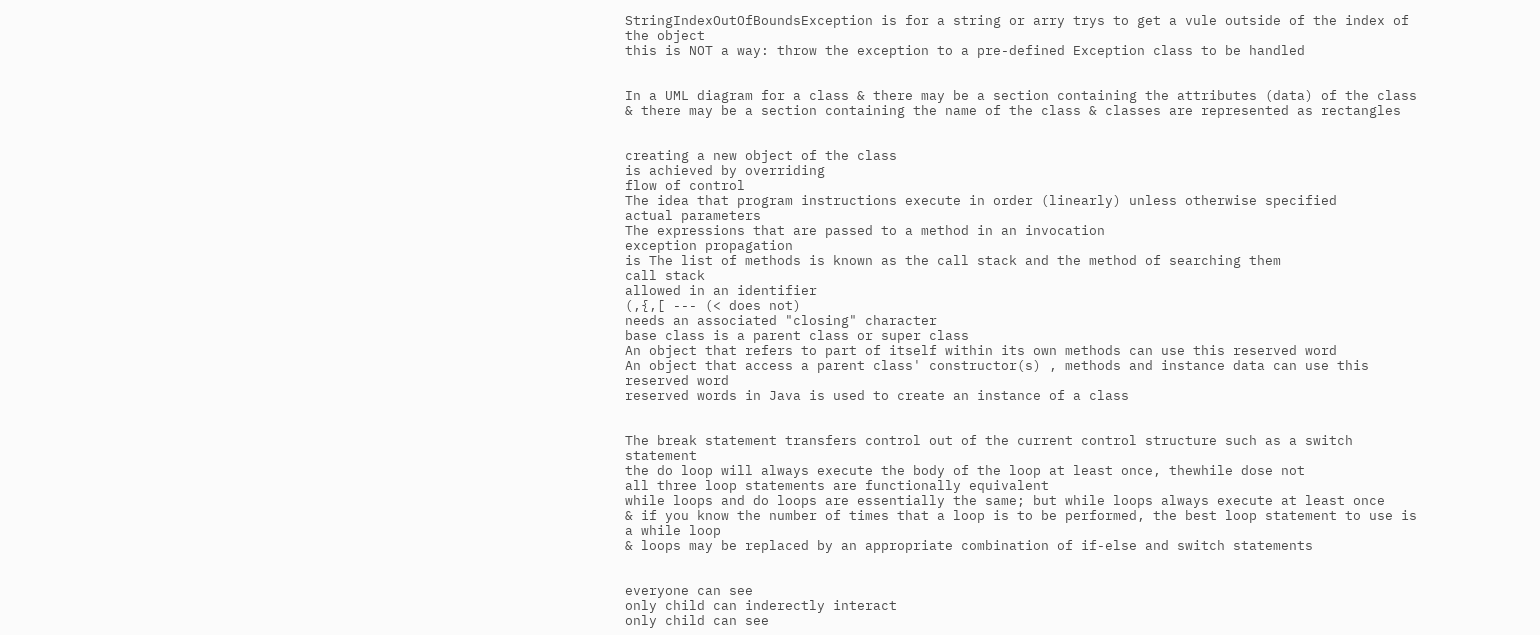StringIndexOutOfBoundsException is for a string or arry trys to get a vule outside of the index of the object
this is NOT a way: throw the exception to a pre-defined Exception class to be handled


In a UML diagram for a class & there may be a section containing the attributes (data) of the class & there may be a section containing the name of the class & classes are represented as rectangles


creating a new object of the class
is achieved by overriding
flow of control
The idea that program instructions execute in order (linearly) unless otherwise specified
actual parameters
The expressions that are passed to a method in an invocation
exception propagation
is The list of methods is known as the call stack and the method of searching them
call stack
allowed in an identifier
(,{,[ --- (< does not)
needs an associated "closing" character
base class is a parent class or super class
An object that refers to part of itself within its own methods can use this reserved word
An object that access a parent class' constructor(s) , methods and instance data can use this reserved word
reserved words in Java is used to create an instance of a class


The break statement transfers control out of the current control structure such as a switch statement
the do loop will always execute the body of the loop at least once, thewhile dose not
all three loop statements are functionally equivalent
while loops and do loops are essentially the same; but while loops always execute at least once
& if you know the number of times that a loop is to be performed, the best loop statement to use is a while loop
& loops may be replaced by an appropriate combination of if-else and switch statements


everyone can see
only child can inderectly interact
only child can see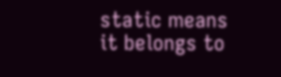static means it belongs to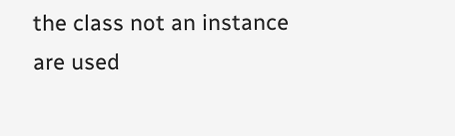the class not an instance
are used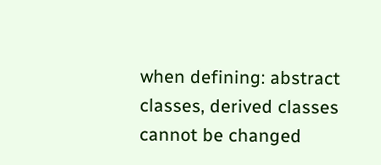when defining: abstract classes, derived classes
cannot be changed